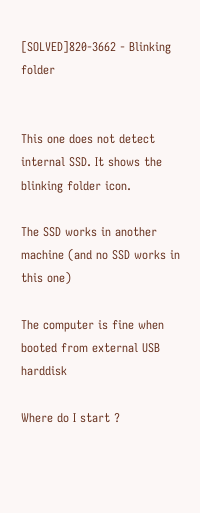[SOLVED]820-3662 - Blinking folder


This one does not detect internal SSD. It shows the blinking folder icon.

The SSD works in another machine (and no SSD works in this one)

The computer is fine when booted from external USB harddisk

Where do I start ?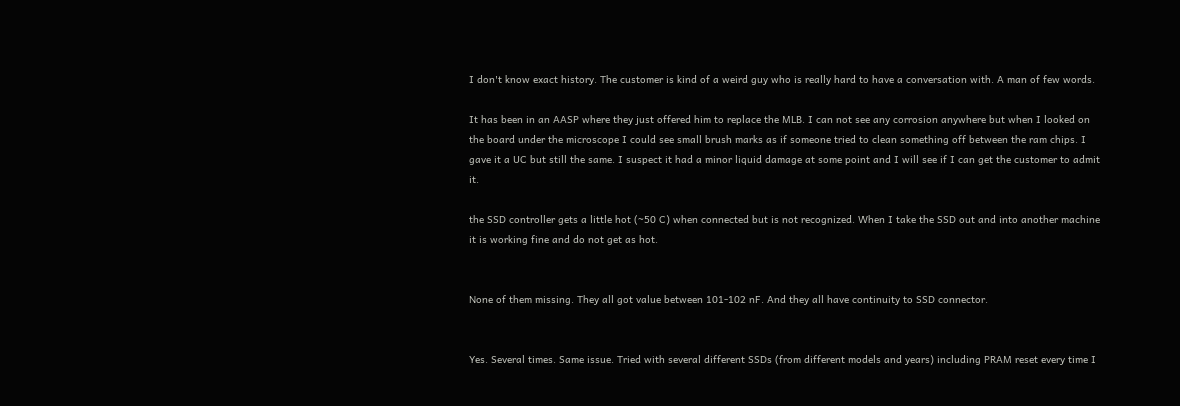I don't know exact history. The customer is kind of a weird guy who is really hard to have a conversation with. A man of few words.

It has been in an AASP where they just offered him to replace the MLB. I can not see any corrosion anywhere but when I looked on the board under the microscope I could see small brush marks as if someone tried to clean something off between the ram chips. I gave it a UC but still the same. I suspect it had a minor liquid damage at some point and I will see if I can get the customer to admit it.

the SSD controller gets a little hot (~50 C) when connected but is not recognized. When I take the SSD out and into another machine it is working fine and do not get as hot.


None of them missing. They all got value between 101-102 nF. And they all have continuity to SSD connector.


Yes. Several times. Same issue. Tried with several different SSDs (from different models and years) including PRAM reset every time I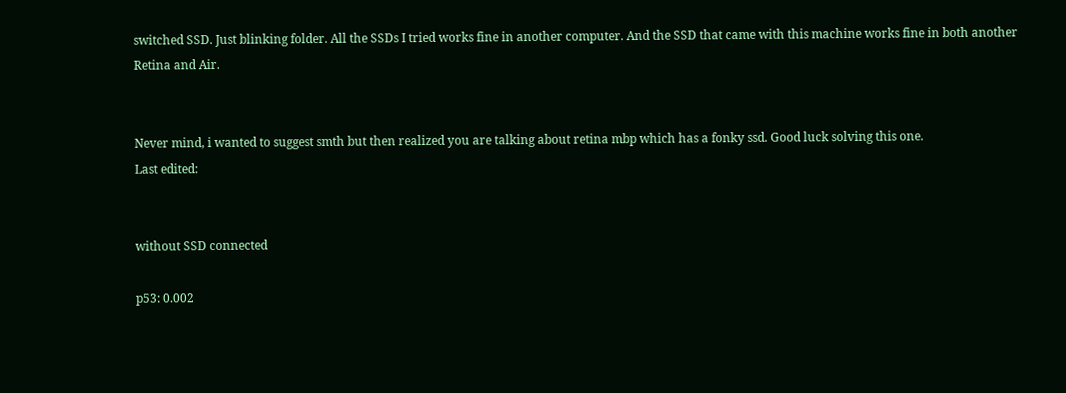switched SSD. Just blinking folder. All the SSDs I tried works fine in another computer. And the SSD that came with this machine works fine in both another Retina and Air.


Never mind, i wanted to suggest smth but then realized you are talking about retina mbp which has a fonky ssd. Good luck solving this one.
Last edited:


without SSD connected

p53: 0.002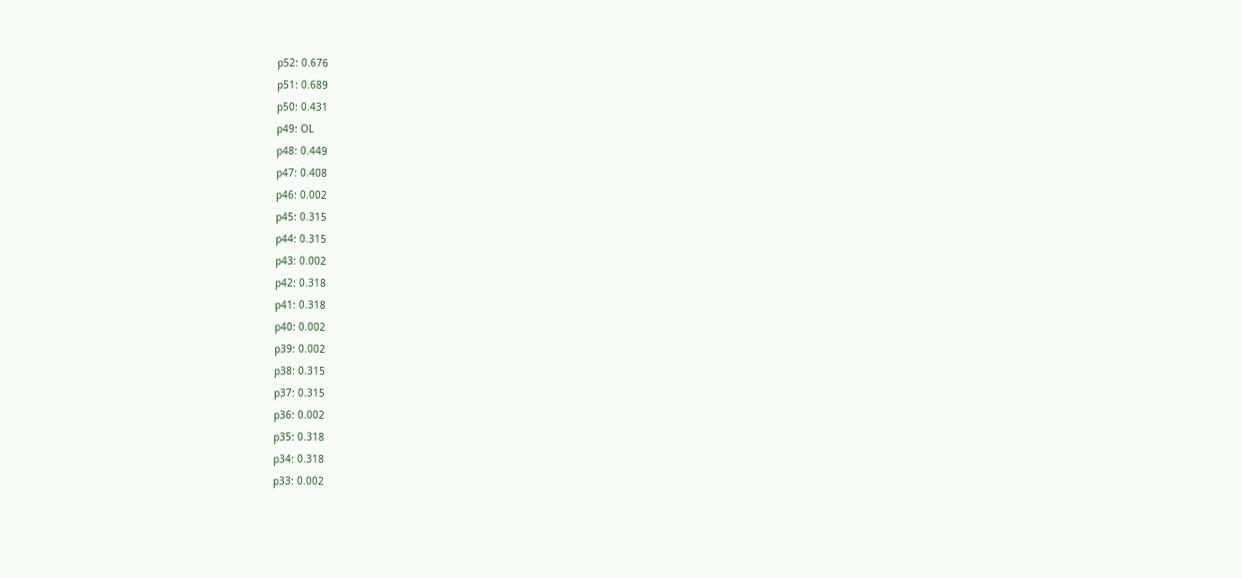p52: 0.676
p51: 0.689
p50: 0.431
p49: OL
p48: 0.449
p47: 0.408
p46: 0.002
p45: 0.315
p44: 0.315
p43: 0.002
p42: 0.318
p41: 0.318
p40: 0.002
p39: 0.002
p38: 0.315
p37: 0.315
p36: 0.002
p35: 0.318
p34: 0.318
p33: 0.002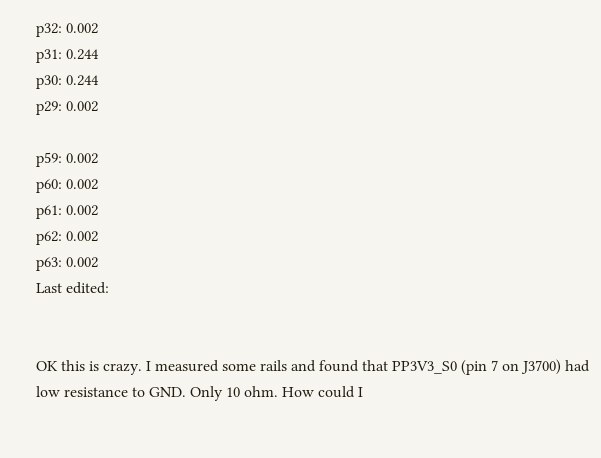p32: 0.002
p31: 0.244
p30: 0.244
p29: 0.002

p59: 0.002
p60: 0.002
p61: 0.002
p62: 0.002
p63: 0.002
Last edited:


OK this is crazy. I measured some rails and found that PP3V3_S0 (pin 7 on J3700) had low resistance to GND. Only 10 ohm. How could I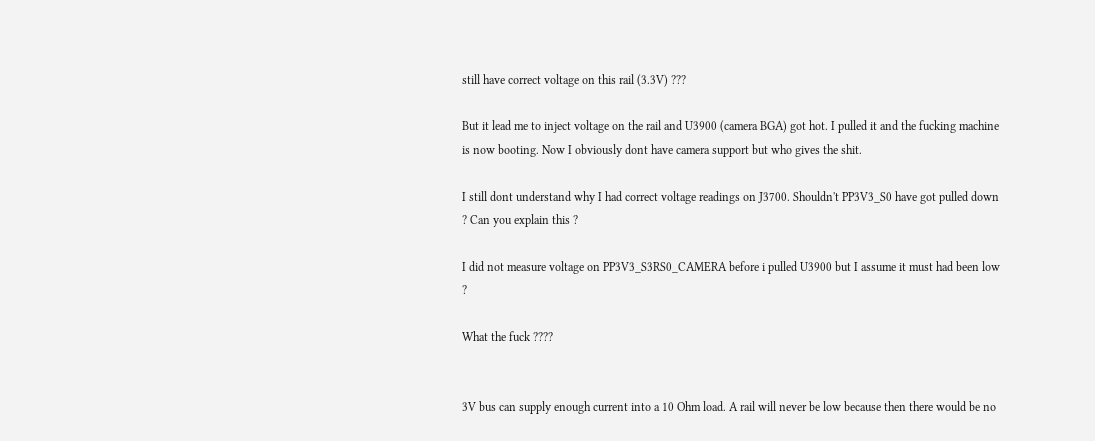still have correct voltage on this rail (3.3V) ???

But it lead me to inject voltage on the rail and U3900 (camera BGA) got hot. I pulled it and the fucking machine is now booting. Now I obviously dont have camera support but who gives the shit.

I still dont understand why I had correct voltage readings on J3700. Shouldn't PP3V3_S0 have got pulled down ? Can you explain this ?

I did not measure voltage on PP3V3_S3RS0_CAMERA before i pulled U3900 but I assume it must had been low ?

What the fuck ????


3V bus can supply enough current into a 10 Ohm load. A rail will never be low because then there would be no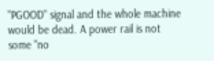"PGOOD" signal and the whole machine would be dead. A power rail is not some "no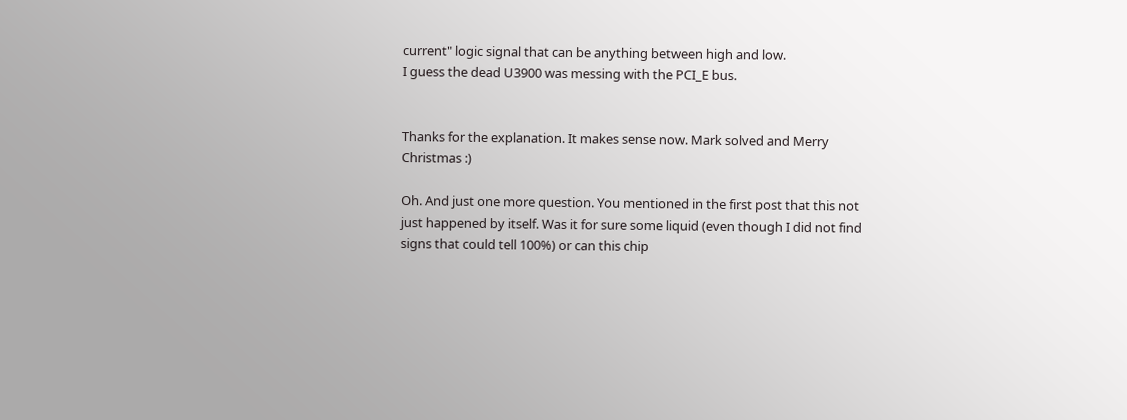current" logic signal that can be anything between high and low.
I guess the dead U3900 was messing with the PCI_E bus.


Thanks for the explanation. It makes sense now. Mark solved and Merry Christmas :)

Oh. And just one more question. You mentioned in the first post that this not just happened by itself. Was it for sure some liquid (even though I did not find signs that could tell 100%) or can this chip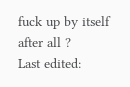fuck up by itself after all ?
Last edited: